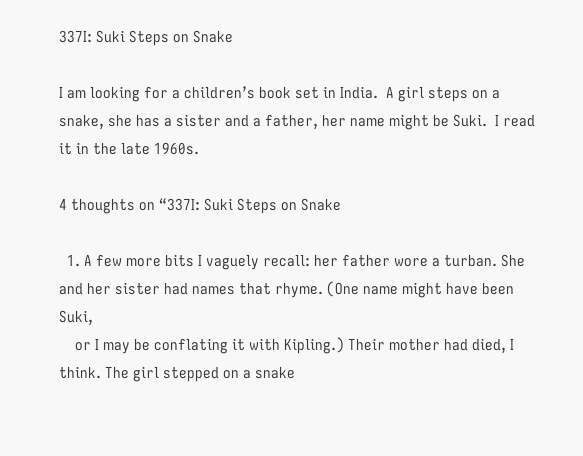337I: Suki Steps on Snake

I am looking for a children’s book set in India.  A girl steps on a snake, she has a sister and a father, her name might be Suki.  I read it in the late 1960s.

4 thoughts on “337I: Suki Steps on Snake

  1. A few more bits I vaguely recall: her father wore a turban. She and her sister had names that rhyme. (One name might have been Suki,
    or I may be conflating it with Kipling.) Their mother had died, I think. The girl stepped on a snake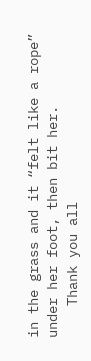in the grass and it “felt like a rope” under her foot, then bit her.
    Thank you all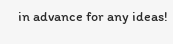in advance for any ideas!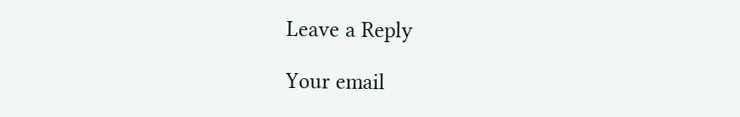Leave a Reply

Your email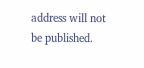address will not be published.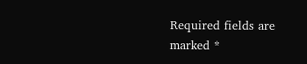Required fields are marked *